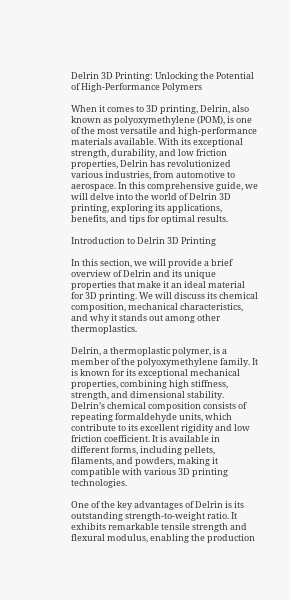Delrin 3D Printing: Unlocking the Potential of High-Performance Polymers

When it comes to 3D printing, Delrin, also known as polyoxymethylene (POM), is one of the most versatile and high-performance materials available. With its exceptional strength, durability, and low friction properties, Delrin has revolutionized various industries, from automotive to aerospace. In this comprehensive guide, we will delve into the world of Delrin 3D printing, exploring its applications, benefits, and tips for optimal results.

Introduction to Delrin 3D Printing

In this section, we will provide a brief overview of Delrin and its unique properties that make it an ideal material for 3D printing. We will discuss its chemical composition, mechanical characteristics, and why it stands out among other thermoplastics.

Delrin, a thermoplastic polymer, is a member of the polyoxymethylene family. It is known for its exceptional mechanical properties, combining high stiffness, strength, and dimensional stability. Delrin’s chemical composition consists of repeating formaldehyde units, which contribute to its excellent rigidity and low friction coefficient. It is available in different forms, including pellets, filaments, and powders, making it compatible with various 3D printing technologies.

One of the key advantages of Delrin is its outstanding strength-to-weight ratio. It exhibits remarkable tensile strength and flexural modulus, enabling the production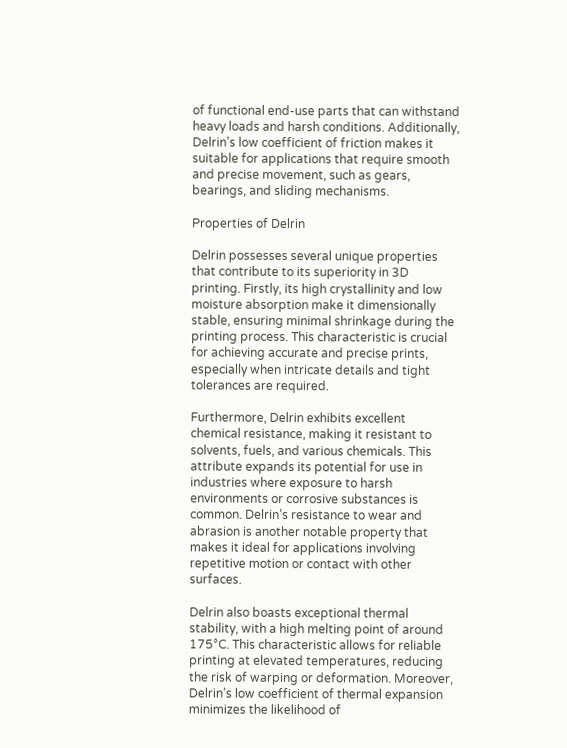of functional end-use parts that can withstand heavy loads and harsh conditions. Additionally, Delrin’s low coefficient of friction makes it suitable for applications that require smooth and precise movement, such as gears, bearings, and sliding mechanisms.

Properties of Delrin

Delrin possesses several unique properties that contribute to its superiority in 3D printing. Firstly, its high crystallinity and low moisture absorption make it dimensionally stable, ensuring minimal shrinkage during the printing process. This characteristic is crucial for achieving accurate and precise prints, especially when intricate details and tight tolerances are required.

Furthermore, Delrin exhibits excellent chemical resistance, making it resistant to solvents, fuels, and various chemicals. This attribute expands its potential for use in industries where exposure to harsh environments or corrosive substances is common. Delrin’s resistance to wear and abrasion is another notable property that makes it ideal for applications involving repetitive motion or contact with other surfaces.

Delrin also boasts exceptional thermal stability, with a high melting point of around 175°C. This characteristic allows for reliable printing at elevated temperatures, reducing the risk of warping or deformation. Moreover, Delrin’s low coefficient of thermal expansion minimizes the likelihood of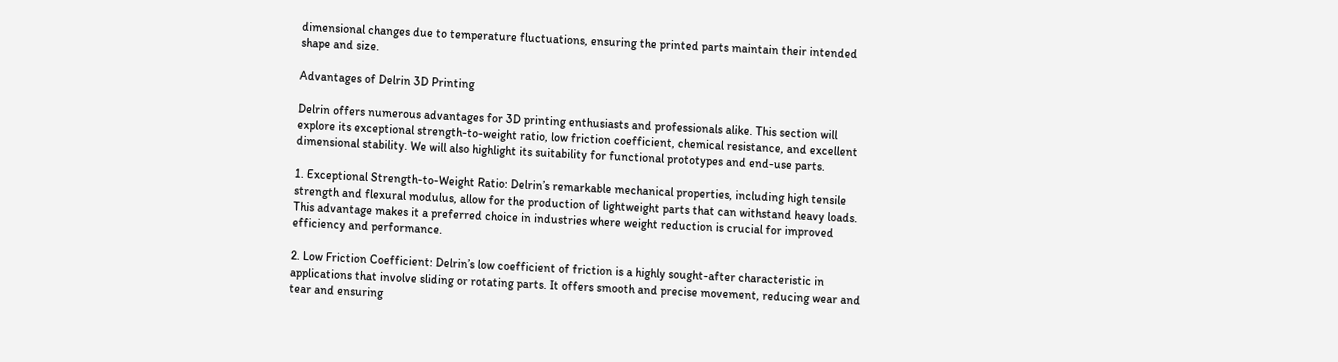dimensional changes due to temperature fluctuations, ensuring the printed parts maintain their intended shape and size.

Advantages of Delrin 3D Printing

Delrin offers numerous advantages for 3D printing enthusiasts and professionals alike. This section will explore its exceptional strength-to-weight ratio, low friction coefficient, chemical resistance, and excellent dimensional stability. We will also highlight its suitability for functional prototypes and end-use parts.

1. Exceptional Strength-to-Weight Ratio: Delrin’s remarkable mechanical properties, including high tensile strength and flexural modulus, allow for the production of lightweight parts that can withstand heavy loads. This advantage makes it a preferred choice in industries where weight reduction is crucial for improved efficiency and performance.

2. Low Friction Coefficient: Delrin’s low coefficient of friction is a highly sought-after characteristic in applications that involve sliding or rotating parts. It offers smooth and precise movement, reducing wear and tear and ensuring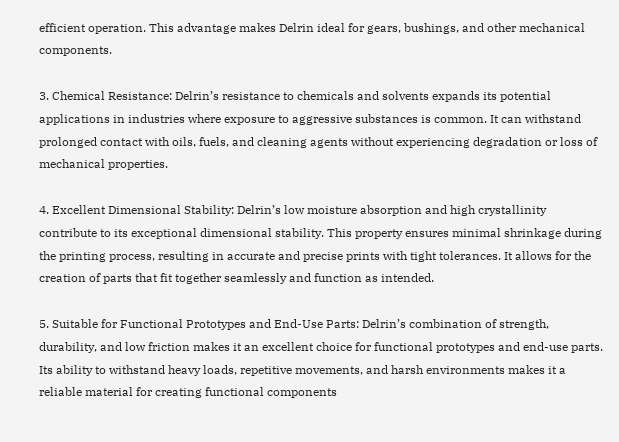efficient operation. This advantage makes Delrin ideal for gears, bushings, and other mechanical components.

3. Chemical Resistance: Delrin’s resistance to chemicals and solvents expands its potential applications in industries where exposure to aggressive substances is common. It can withstand prolonged contact with oils, fuels, and cleaning agents without experiencing degradation or loss of mechanical properties.

4. Excellent Dimensional Stability: Delrin’s low moisture absorption and high crystallinity contribute to its exceptional dimensional stability. This property ensures minimal shrinkage during the printing process, resulting in accurate and precise prints with tight tolerances. It allows for the creation of parts that fit together seamlessly and function as intended.

5. Suitable for Functional Prototypes and End-Use Parts: Delrin’s combination of strength, durability, and low friction makes it an excellent choice for functional prototypes and end-use parts. Its ability to withstand heavy loads, repetitive movements, and harsh environments makes it a reliable material for creating functional components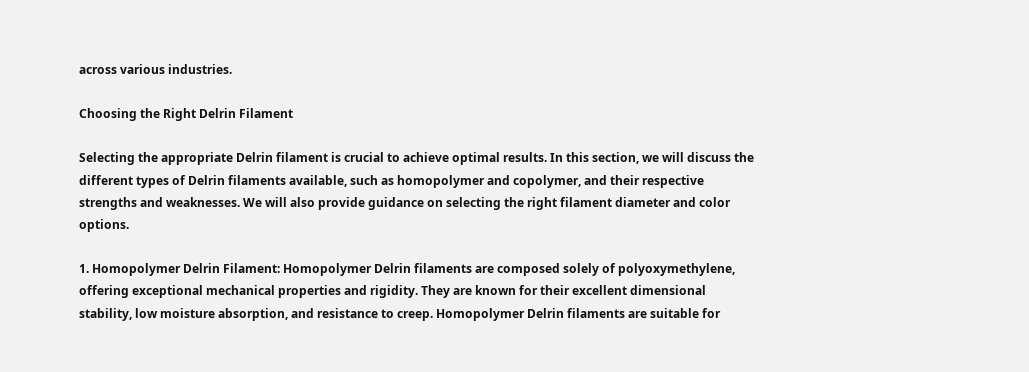across various industries.

Choosing the Right Delrin Filament

Selecting the appropriate Delrin filament is crucial to achieve optimal results. In this section, we will discuss the different types of Delrin filaments available, such as homopolymer and copolymer, and their respective strengths and weaknesses. We will also provide guidance on selecting the right filament diameter and color options.

1. Homopolymer Delrin Filament: Homopolymer Delrin filaments are composed solely of polyoxymethylene, offering exceptional mechanical properties and rigidity. They are known for their excellent dimensional stability, low moisture absorption, and resistance to creep. Homopolymer Delrin filaments are suitable for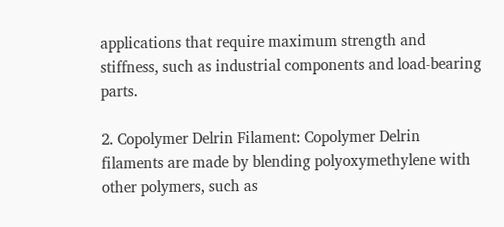applications that require maximum strength and stiffness, such as industrial components and load-bearing parts.

2. Copolymer Delrin Filament: Copolymer Delrin filaments are made by blending polyoxymethylene with other polymers, such as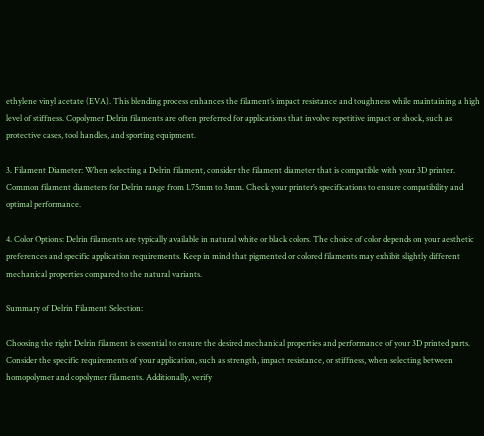ethylene vinyl acetate (EVA). This blending process enhances the filament’s impact resistance and toughness while maintaining a high level of stiffness. Copolymer Delrin filaments are often preferred for applications that involve repetitive impact or shock, such as protective cases, tool handles, and sporting equipment.

3. Filament Diameter: When selecting a Delrin filament, consider the filament diameter that is compatible with your 3D printer. Common filament diameters for Delrin range from 1.75mm to 3mm. Check your printer’s specifications to ensure compatibility and optimal performance.

4. Color Options: Delrin filaments are typically available in natural white or black colors. The choice of color depends on your aesthetic preferences and specific application requirements. Keep in mind that pigmented or colored filaments may exhibit slightly different mechanical properties compared to the natural variants.

Summary of Delrin Filament Selection:

Choosing the right Delrin filament is essential to ensure the desired mechanical properties and performance of your 3D printed parts. Consider the specific requirements of your application, such as strength, impact resistance, or stiffness, when selecting between homopolymer and copolymer filaments. Additionally, verify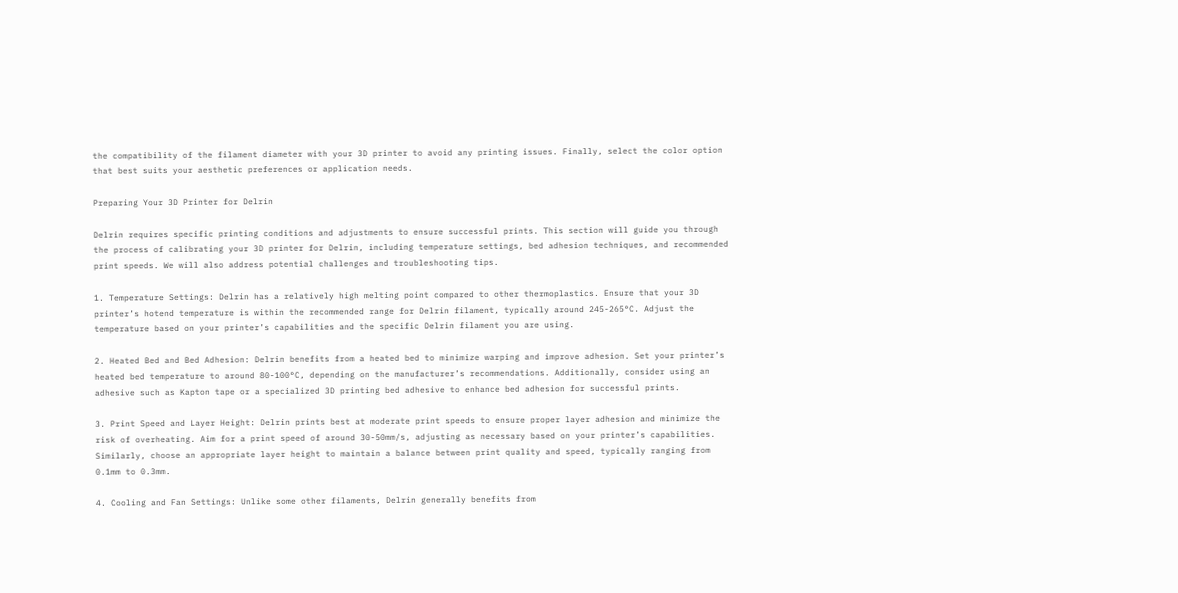the compatibility of the filament diameter with your 3D printer to avoid any printing issues. Finally, select the color option that best suits your aesthetic preferences or application needs.

Preparing Your 3D Printer for Delrin

Delrin requires specific printing conditions and adjustments to ensure successful prints. This section will guide you through the process of calibrating your 3D printer for Delrin, including temperature settings, bed adhesion techniques, and recommended print speeds. We will also address potential challenges and troubleshooting tips.

1. Temperature Settings: Delrin has a relatively high melting point compared to other thermoplastics. Ensure that your 3D printer’s hotend temperature is within the recommended range for Delrin filament, typically around 245-265°C. Adjust the temperature based on your printer’s capabilities and the specific Delrin filament you are using.

2. Heated Bed and Bed Adhesion: Delrin benefits from a heated bed to minimize warping and improve adhesion. Set your printer’s heated bed temperature to around 80-100°C, depending on the manufacturer’s recommendations. Additionally, consider using an adhesive such as Kapton tape or a specialized 3D printing bed adhesive to enhance bed adhesion for successful prints.

3. Print Speed and Layer Height: Delrin prints best at moderate print speeds to ensure proper layer adhesion and minimize the risk of overheating. Aim for a print speed of around 30-50mm/s, adjusting as necessary based on your printer’s capabilities. Similarly, choose an appropriate layer height to maintain a balance between print quality and speed, typically ranging from 0.1mm to 0.3mm.

4. Cooling and Fan Settings: Unlike some other filaments, Delrin generally benefits from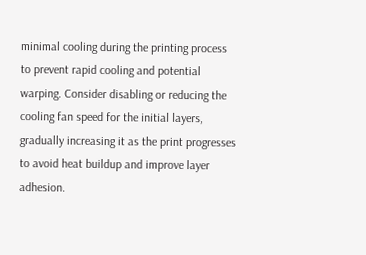minimal cooling during the printing process to prevent rapid cooling and potential warping. Consider disabling or reducing the cooling fan speed for the initial layers, gradually increasing it as the print progresses to avoid heat buildup and improve layer adhesion.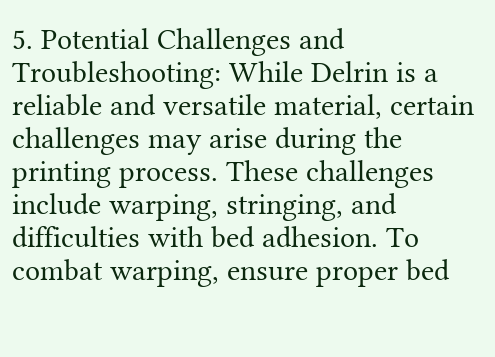5. Potential Challenges and Troubleshooting: While Delrin is a reliable and versatile material, certain challenges may arise during the printing process. These challenges include warping, stringing, and difficulties with bed adhesion. To combat warping, ensure proper bed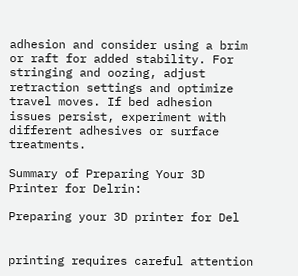adhesion and consider using a brim or raft for added stability. For stringing and oozing, adjust retraction settings and optimize travel moves. If bed adhesion issues persist, experiment with different adhesives or surface treatments.

Summary of Preparing Your 3D Printer for Delrin:

Preparing your 3D printer for Del


printing requires careful attention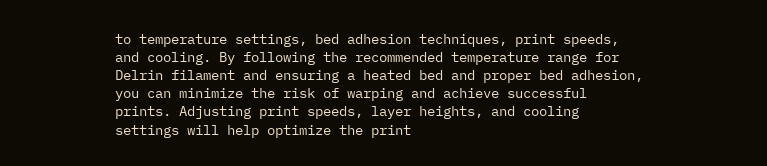to temperature settings, bed adhesion techniques, print speeds, and cooling. By following the recommended temperature range for Delrin filament and ensuring a heated bed and proper bed adhesion, you can minimize the risk of warping and achieve successful prints. Adjusting print speeds, layer heights, and cooling settings will help optimize the print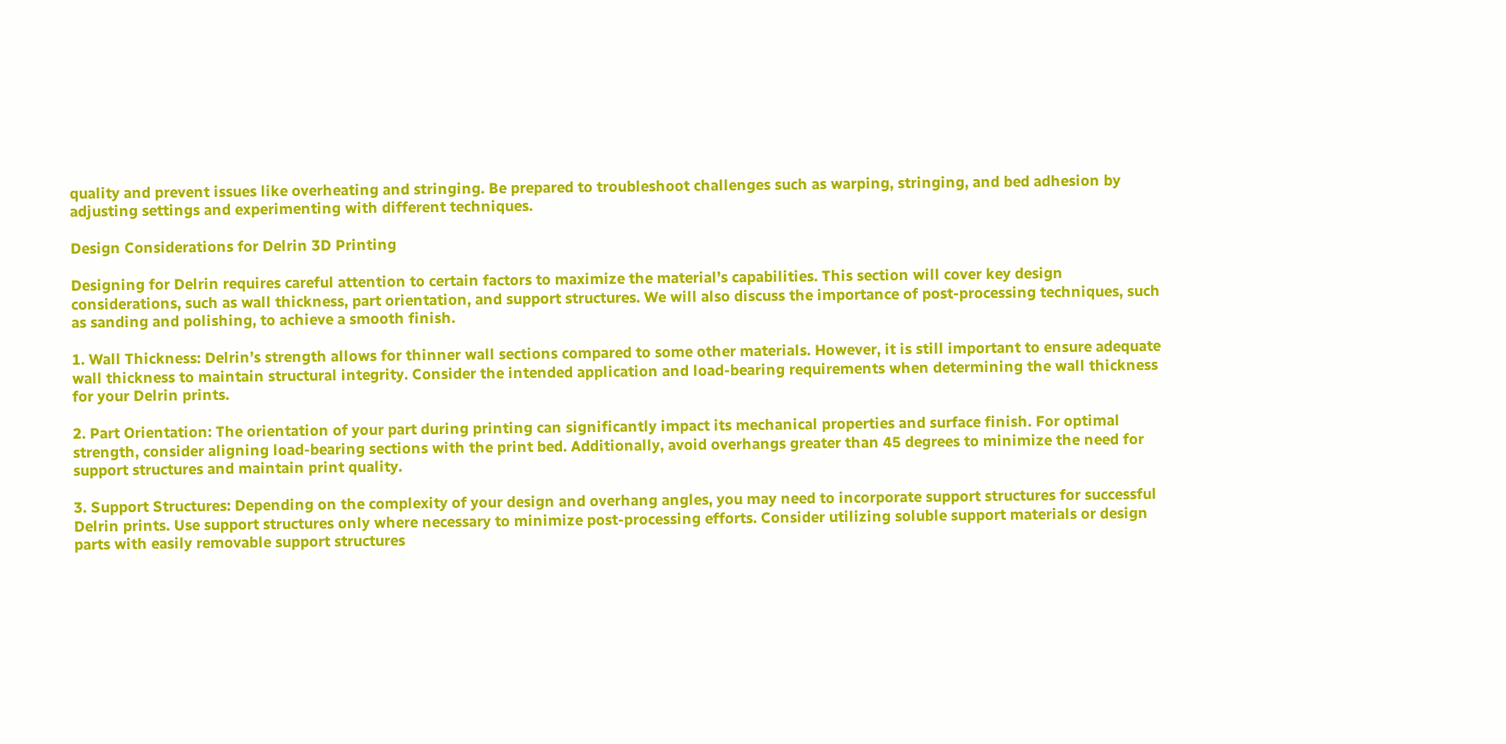quality and prevent issues like overheating and stringing. Be prepared to troubleshoot challenges such as warping, stringing, and bed adhesion by adjusting settings and experimenting with different techniques.

Design Considerations for Delrin 3D Printing

Designing for Delrin requires careful attention to certain factors to maximize the material’s capabilities. This section will cover key design considerations, such as wall thickness, part orientation, and support structures. We will also discuss the importance of post-processing techniques, such as sanding and polishing, to achieve a smooth finish.

1. Wall Thickness: Delrin’s strength allows for thinner wall sections compared to some other materials. However, it is still important to ensure adequate wall thickness to maintain structural integrity. Consider the intended application and load-bearing requirements when determining the wall thickness for your Delrin prints.

2. Part Orientation: The orientation of your part during printing can significantly impact its mechanical properties and surface finish. For optimal strength, consider aligning load-bearing sections with the print bed. Additionally, avoid overhangs greater than 45 degrees to minimize the need for support structures and maintain print quality.

3. Support Structures: Depending on the complexity of your design and overhang angles, you may need to incorporate support structures for successful Delrin prints. Use support structures only where necessary to minimize post-processing efforts. Consider utilizing soluble support materials or design parts with easily removable support structures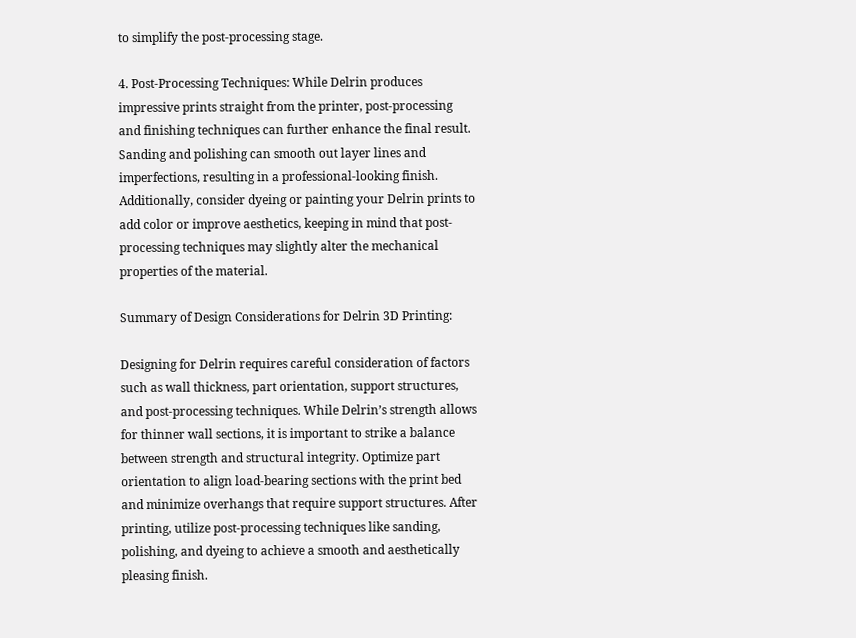to simplify the post-processing stage.

4. Post-Processing Techniques: While Delrin produces impressive prints straight from the printer, post-processing and finishing techniques can further enhance the final result. Sanding and polishing can smooth out layer lines and imperfections, resulting in a professional-looking finish. Additionally, consider dyeing or painting your Delrin prints to add color or improve aesthetics, keeping in mind that post-processing techniques may slightly alter the mechanical properties of the material.

Summary of Design Considerations for Delrin 3D Printing:

Designing for Delrin requires careful consideration of factors such as wall thickness, part orientation, support structures, and post-processing techniques. While Delrin’s strength allows for thinner wall sections, it is important to strike a balance between strength and structural integrity. Optimize part orientation to align load-bearing sections with the print bed and minimize overhangs that require support structures. After printing, utilize post-processing techniques like sanding, polishing, and dyeing to achieve a smooth and aesthetically pleasing finish.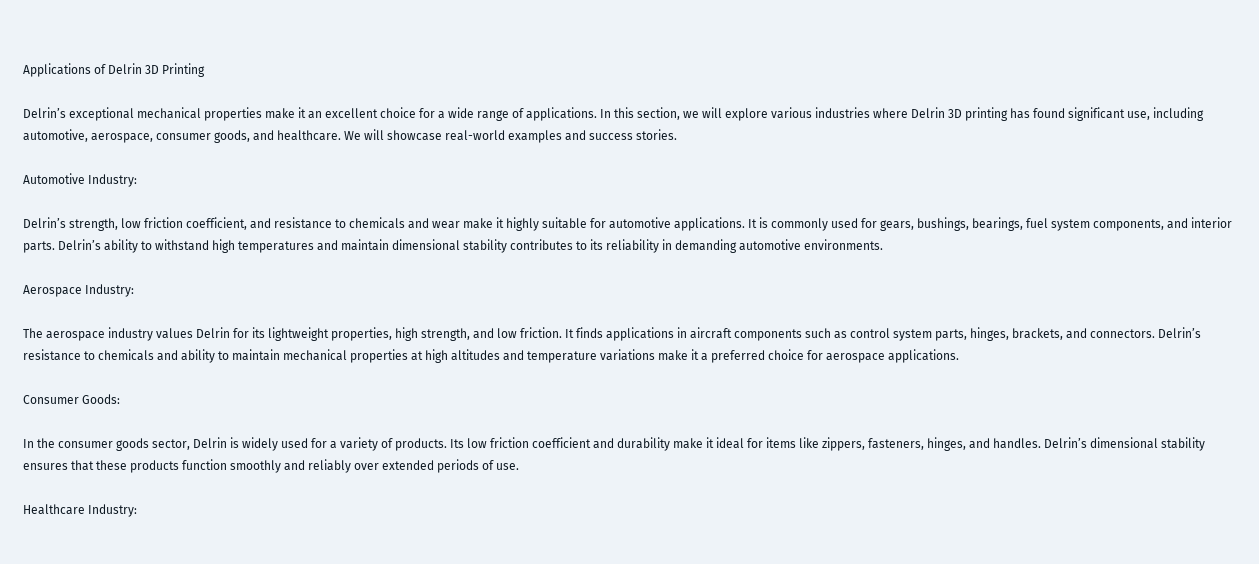Applications of Delrin 3D Printing

Delrin’s exceptional mechanical properties make it an excellent choice for a wide range of applications. In this section, we will explore various industries where Delrin 3D printing has found significant use, including automotive, aerospace, consumer goods, and healthcare. We will showcase real-world examples and success stories.

Automotive Industry:

Delrin’s strength, low friction coefficient, and resistance to chemicals and wear make it highly suitable for automotive applications. It is commonly used for gears, bushings, bearings, fuel system components, and interior parts. Delrin’s ability to withstand high temperatures and maintain dimensional stability contributes to its reliability in demanding automotive environments.

Aerospace Industry:

The aerospace industry values Delrin for its lightweight properties, high strength, and low friction. It finds applications in aircraft components such as control system parts, hinges, brackets, and connectors. Delrin’s resistance to chemicals and ability to maintain mechanical properties at high altitudes and temperature variations make it a preferred choice for aerospace applications.

Consumer Goods:

In the consumer goods sector, Delrin is widely used for a variety of products. Its low friction coefficient and durability make it ideal for items like zippers, fasteners, hinges, and handles. Delrin’s dimensional stability ensures that these products function smoothly and reliably over extended periods of use.

Healthcare Industry: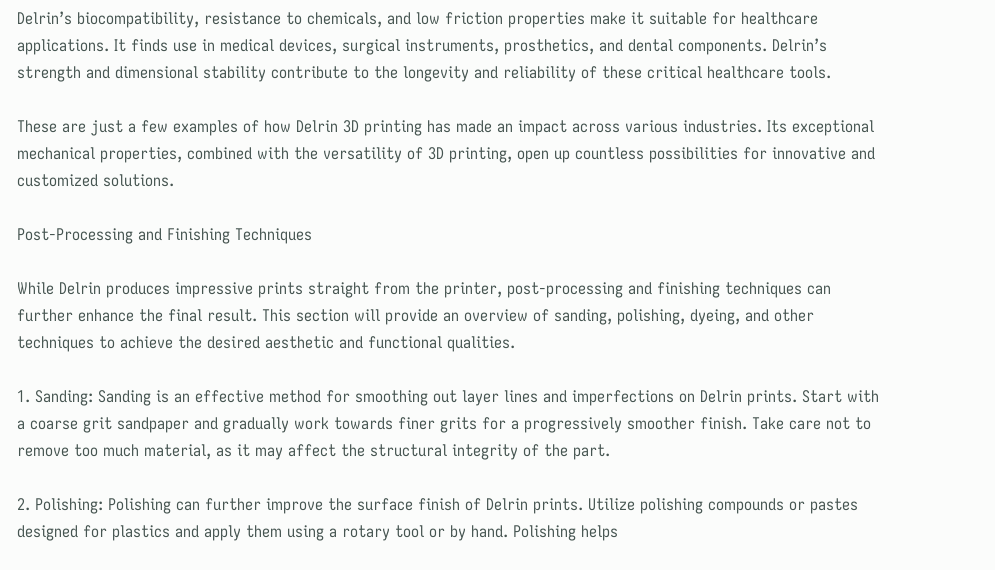Delrin’s biocompatibility, resistance to chemicals, and low friction properties make it suitable for healthcare applications. It finds use in medical devices, surgical instruments, prosthetics, and dental components. Delrin’s strength and dimensional stability contribute to the longevity and reliability of these critical healthcare tools.

These are just a few examples of how Delrin 3D printing has made an impact across various industries. Its exceptional mechanical properties, combined with the versatility of 3D printing, open up countless possibilities for innovative and customized solutions.

Post-Processing and Finishing Techniques

While Delrin produces impressive prints straight from the printer, post-processing and finishing techniques can further enhance the final result. This section will provide an overview of sanding, polishing, dyeing, and other techniques to achieve the desired aesthetic and functional qualities.

1. Sanding: Sanding is an effective method for smoothing out layer lines and imperfections on Delrin prints. Start with a coarse grit sandpaper and gradually work towards finer grits for a progressively smoother finish. Take care not to remove too much material, as it may affect the structural integrity of the part.

2. Polishing: Polishing can further improve the surface finish of Delrin prints. Utilize polishing compounds or pastes designed for plastics and apply them using a rotary tool or by hand. Polishing helps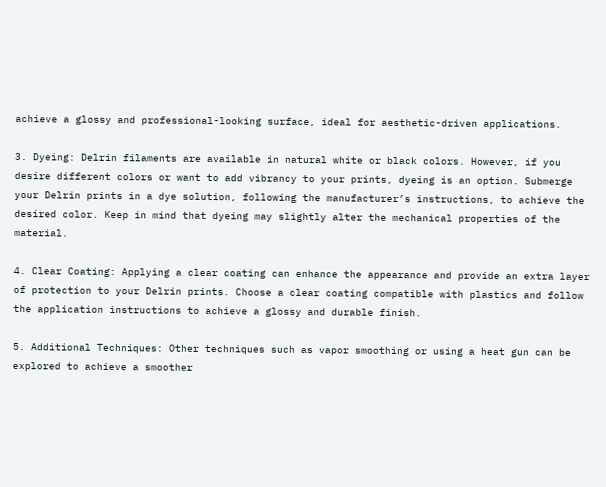achieve a glossy and professional-looking surface, ideal for aesthetic-driven applications.

3. Dyeing: Delrin filaments are available in natural white or black colors. However, if you desire different colors or want to add vibrancy to your prints, dyeing is an option. Submerge your Delrin prints in a dye solution, following the manufacturer’s instructions, to achieve the desired color. Keep in mind that dyeing may slightly alter the mechanical properties of the material.

4. Clear Coating: Applying a clear coating can enhance the appearance and provide an extra layer of protection to your Delrin prints. Choose a clear coating compatible with plastics and follow the application instructions to achieve a glossy and durable finish.

5. Additional Techniques: Other techniques such as vapor smoothing or using a heat gun can be explored to achieve a smoother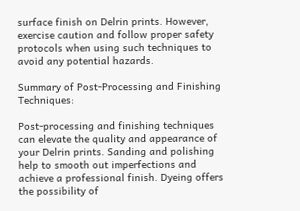surface finish on Delrin prints. However, exercise caution and follow proper safety protocols when using such techniques to avoid any potential hazards.

Summary of Post-Processing and Finishing Techniques:

Post-processing and finishing techniques can elevate the quality and appearance of your Delrin prints. Sanding and polishing help to smooth out imperfections and achieve a professional finish. Dyeing offers the possibility of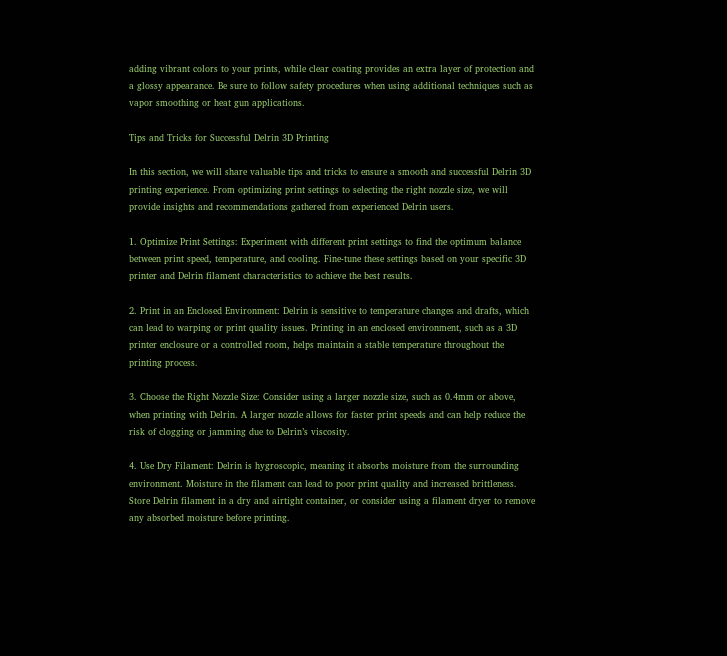adding vibrant colors to your prints, while clear coating provides an extra layer of protection and a glossy appearance. Be sure to follow safety procedures when using additional techniques such as vapor smoothing or heat gun applications.

Tips and Tricks for Successful Delrin 3D Printing

In this section, we will share valuable tips and tricks to ensure a smooth and successful Delrin 3D printing experience. From optimizing print settings to selecting the right nozzle size, we will provide insights and recommendations gathered from experienced Delrin users.

1. Optimize Print Settings: Experiment with different print settings to find the optimum balance between print speed, temperature, and cooling. Fine-tune these settings based on your specific 3D printer and Delrin filament characteristics to achieve the best results.

2. Print in an Enclosed Environment: Delrin is sensitive to temperature changes and drafts, which can lead to warping or print quality issues. Printing in an enclosed environment, such as a 3D printer enclosure or a controlled room, helps maintain a stable temperature throughout the printing process.

3. Choose the Right Nozzle Size: Consider using a larger nozzle size, such as 0.4mm or above, when printing with Delrin. A larger nozzle allows for faster print speeds and can help reduce the risk of clogging or jamming due to Delrin’s viscosity.

4. Use Dry Filament: Delrin is hygroscopic, meaning it absorbs moisture from the surrounding environment. Moisture in the filament can lead to poor print quality and increased brittleness. Store Delrin filament in a dry and airtight container, or consider using a filament dryer to remove any absorbed moisture before printing.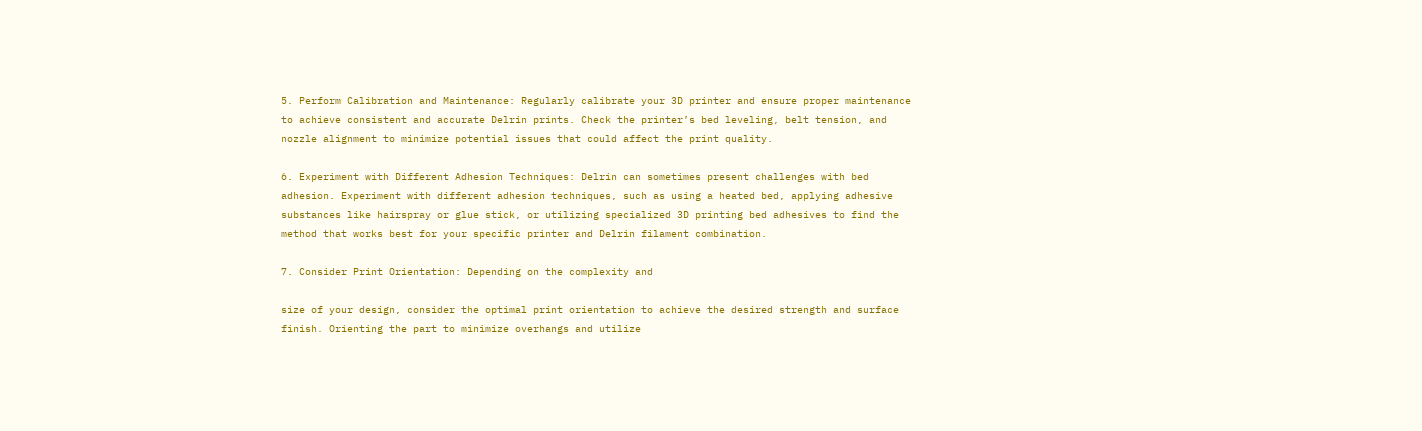5. Perform Calibration and Maintenance: Regularly calibrate your 3D printer and ensure proper maintenance to achieve consistent and accurate Delrin prints. Check the printer’s bed leveling, belt tension, and nozzle alignment to minimize potential issues that could affect the print quality.

6. Experiment with Different Adhesion Techniques: Delrin can sometimes present challenges with bed adhesion. Experiment with different adhesion techniques, such as using a heated bed, applying adhesive substances like hairspray or glue stick, or utilizing specialized 3D printing bed adhesives to find the method that works best for your specific printer and Delrin filament combination.

7. Consider Print Orientation: Depending on the complexity and

size of your design, consider the optimal print orientation to achieve the desired strength and surface finish. Orienting the part to minimize overhangs and utilize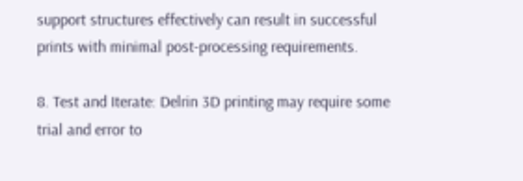support structures effectively can result in successful prints with minimal post-processing requirements.

8. Test and Iterate: Delrin 3D printing may require some trial and error to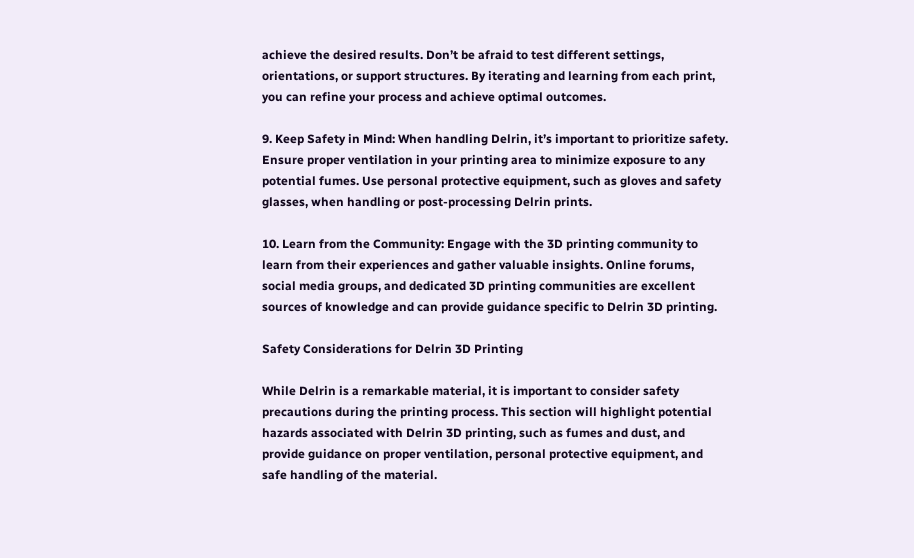achieve the desired results. Don’t be afraid to test different settings, orientations, or support structures. By iterating and learning from each print, you can refine your process and achieve optimal outcomes.

9. Keep Safety in Mind: When handling Delrin, it’s important to prioritize safety. Ensure proper ventilation in your printing area to minimize exposure to any potential fumes. Use personal protective equipment, such as gloves and safety glasses, when handling or post-processing Delrin prints.

10. Learn from the Community: Engage with the 3D printing community to learn from their experiences and gather valuable insights. Online forums, social media groups, and dedicated 3D printing communities are excellent sources of knowledge and can provide guidance specific to Delrin 3D printing.

Safety Considerations for Delrin 3D Printing

While Delrin is a remarkable material, it is important to consider safety precautions during the printing process. This section will highlight potential hazards associated with Delrin 3D printing, such as fumes and dust, and provide guidance on proper ventilation, personal protective equipment, and safe handling of the material.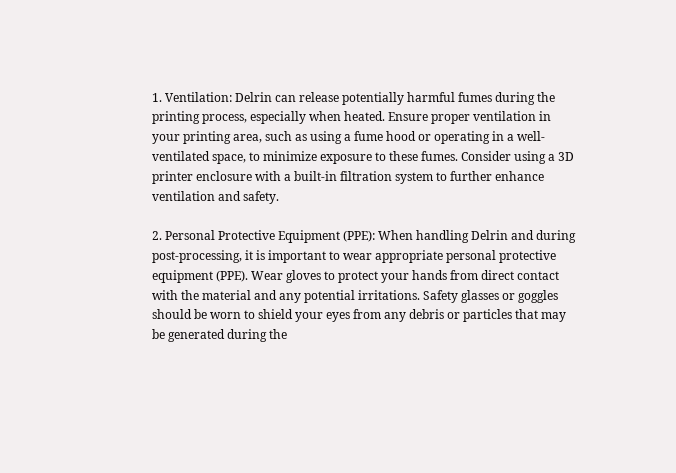1. Ventilation: Delrin can release potentially harmful fumes during the printing process, especially when heated. Ensure proper ventilation in your printing area, such as using a fume hood or operating in a well-ventilated space, to minimize exposure to these fumes. Consider using a 3D printer enclosure with a built-in filtration system to further enhance ventilation and safety.

2. Personal Protective Equipment (PPE): When handling Delrin and during post-processing, it is important to wear appropriate personal protective equipment (PPE). Wear gloves to protect your hands from direct contact with the material and any potential irritations. Safety glasses or goggles should be worn to shield your eyes from any debris or particles that may be generated during the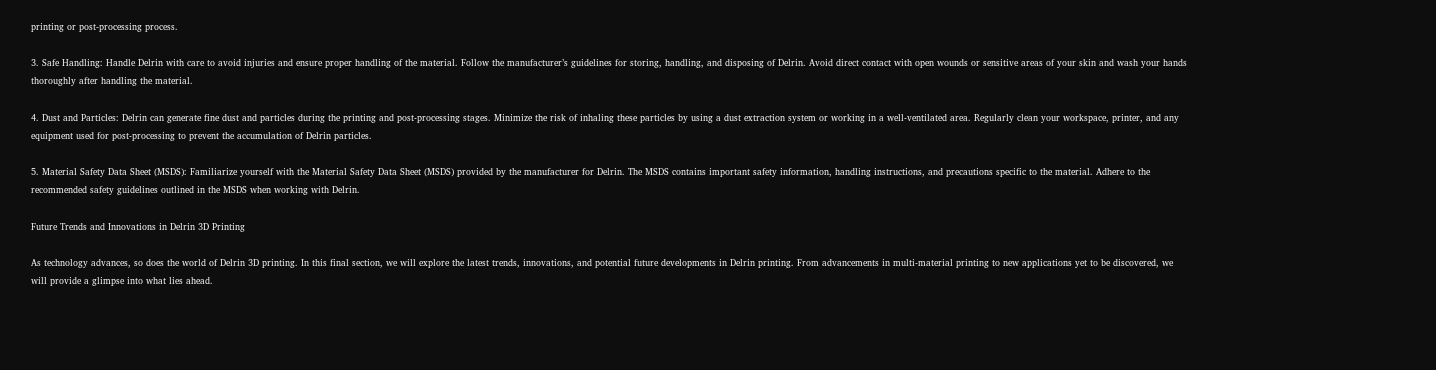printing or post-processing process.

3. Safe Handling: Handle Delrin with care to avoid injuries and ensure proper handling of the material. Follow the manufacturer’s guidelines for storing, handling, and disposing of Delrin. Avoid direct contact with open wounds or sensitive areas of your skin and wash your hands thoroughly after handling the material.

4. Dust and Particles: Delrin can generate fine dust and particles during the printing and post-processing stages. Minimize the risk of inhaling these particles by using a dust extraction system or working in a well-ventilated area. Regularly clean your workspace, printer, and any equipment used for post-processing to prevent the accumulation of Delrin particles.

5. Material Safety Data Sheet (MSDS): Familiarize yourself with the Material Safety Data Sheet (MSDS) provided by the manufacturer for Delrin. The MSDS contains important safety information, handling instructions, and precautions specific to the material. Adhere to the recommended safety guidelines outlined in the MSDS when working with Delrin.

Future Trends and Innovations in Delrin 3D Printing

As technology advances, so does the world of Delrin 3D printing. In this final section, we will explore the latest trends, innovations, and potential future developments in Delrin printing. From advancements in multi-material printing to new applications yet to be discovered, we will provide a glimpse into what lies ahead.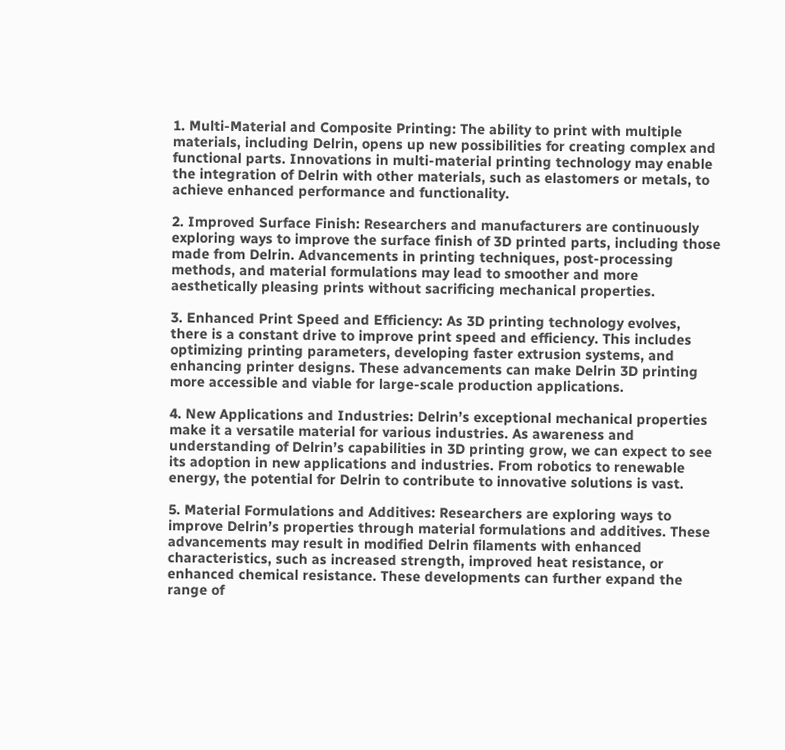1. Multi-Material and Composite Printing: The ability to print with multiple materials, including Delrin, opens up new possibilities for creating complex and functional parts. Innovations in multi-material printing technology may enable the integration of Delrin with other materials, such as elastomers or metals, to achieve enhanced performance and functionality.

2. Improved Surface Finish: Researchers and manufacturers are continuously exploring ways to improve the surface finish of 3D printed parts, including those made from Delrin. Advancements in printing techniques, post-processing methods, and material formulations may lead to smoother and more aesthetically pleasing prints without sacrificing mechanical properties.

3. Enhanced Print Speed and Efficiency: As 3D printing technology evolves, there is a constant drive to improve print speed and efficiency. This includes optimizing printing parameters, developing faster extrusion systems, and enhancing printer designs. These advancements can make Delrin 3D printing more accessible and viable for large-scale production applications.

4. New Applications and Industries: Delrin’s exceptional mechanical properties make it a versatile material for various industries. As awareness and understanding of Delrin’s capabilities in 3D printing grow, we can expect to see its adoption in new applications and industries. From robotics to renewable energy, the potential for Delrin to contribute to innovative solutions is vast.

5. Material Formulations and Additives: Researchers are exploring ways to improve Delrin’s properties through material formulations and additives. These advancements may result in modified Delrin filaments with enhanced characteristics, such as increased strength, improved heat resistance, or enhanced chemical resistance. These developments can further expand the range of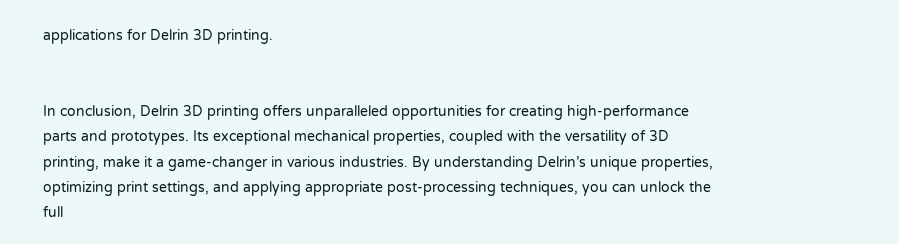applications for Delrin 3D printing.


In conclusion, Delrin 3D printing offers unparalleled opportunities for creating high-performance parts and prototypes. Its exceptional mechanical properties, coupled with the versatility of 3D printing, make it a game-changer in various industries. By understanding Delrin’s unique properties, optimizing print settings, and applying appropriate post-processing techniques, you can unlock the full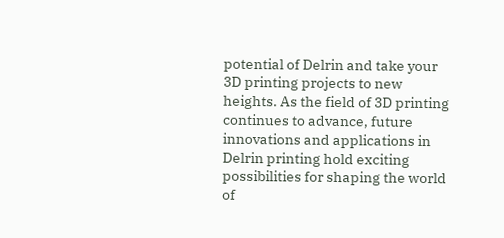potential of Delrin and take your 3D printing projects to new heights. As the field of 3D printing continues to advance, future innovations and applications in Delrin printing hold exciting possibilities for shaping the world of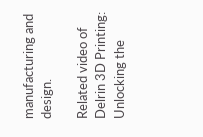manufacturing and design.

Related video of Delrin 3D Printing: Unlocking the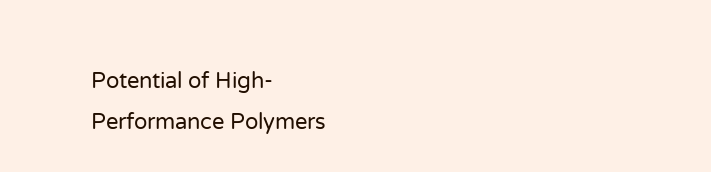Potential of High-Performance Polymers